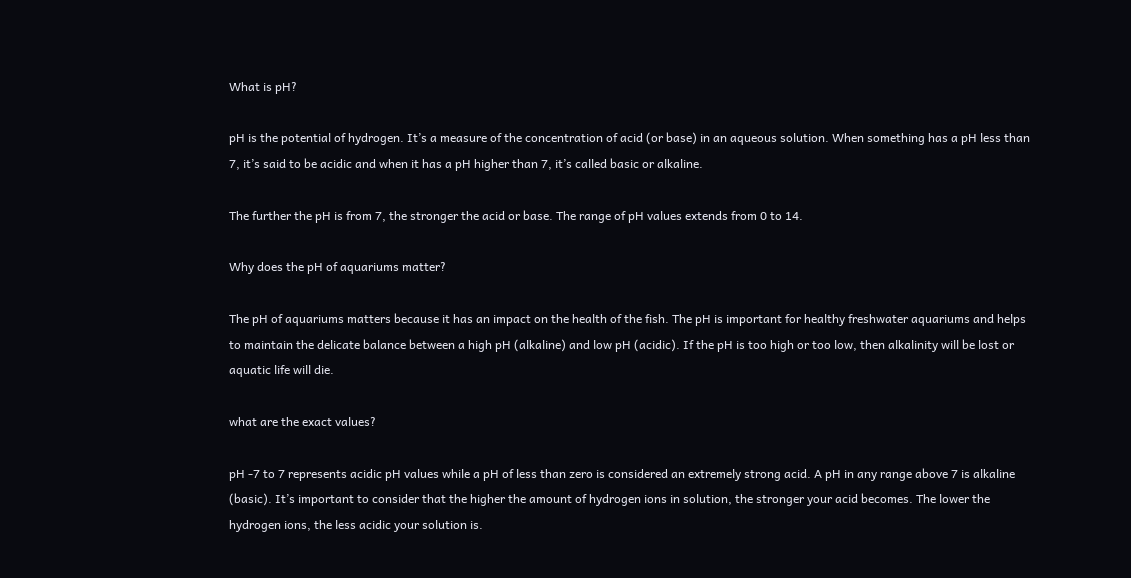What is pH?

pH is the potential of hydrogen. It’s a measure of the concentration of acid (or base) in an aqueous solution. When something has a pH less than 7, it’s said to be acidic and when it has a pH higher than 7, it’s called basic or alkaline.

The further the pH is from 7, the stronger the acid or base. The range of pH values extends from 0 to 14.

Why does the pH of aquariums matter?

The pH of aquariums matters because it has an impact on the health of the fish. The pH is important for healthy freshwater aquariums and helps to maintain the delicate balance between a high pH (alkaline) and low pH (acidic). If the pH is too high or too low, then alkalinity will be lost or aquatic life will die.

what are the exact values?

pH -7 to 7 represents acidic pH values while a pH of less than zero is considered an extremely strong acid. A pH in any range above 7 is alkaline (basic). It’s important to consider that the higher the amount of hydrogen ions in solution, the stronger your acid becomes. The lower the hydrogen ions, the less acidic your solution is.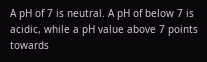A pH of 7 is neutral. A pH of below 7 is acidic, while a pH value above 7 points towards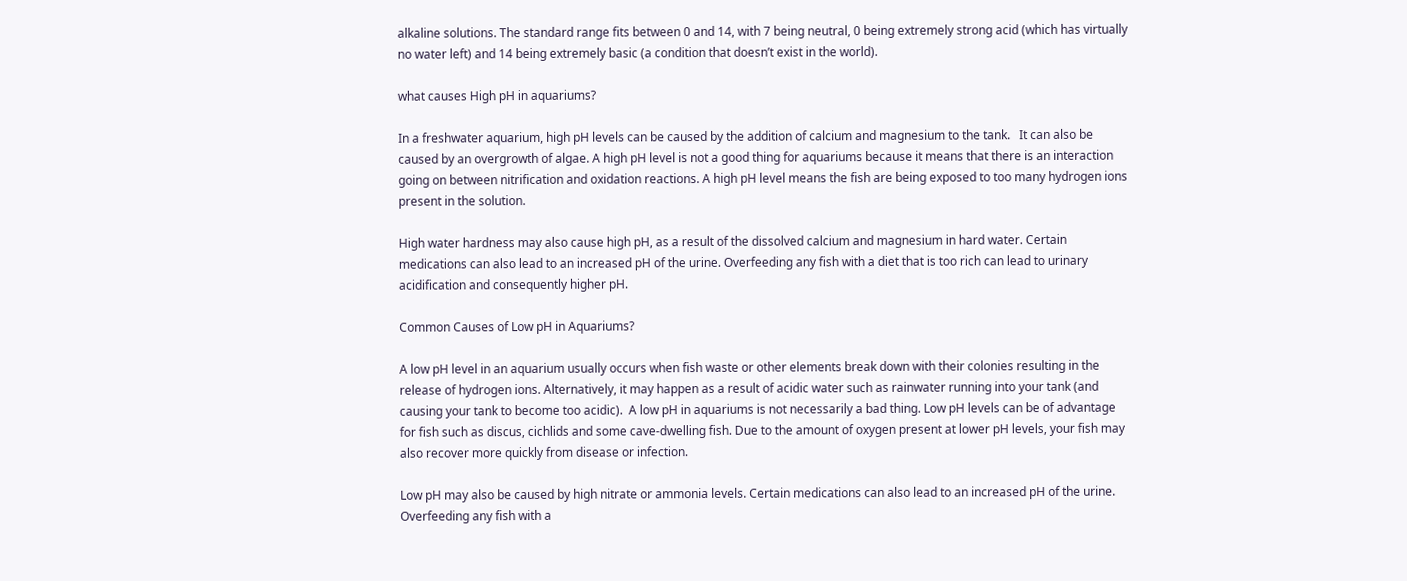alkaline solutions. The standard range fits between 0 and 14, with 7 being neutral, 0 being extremely strong acid (which has virtually no water left) and 14 being extremely basic (a condition that doesn’t exist in the world).

what causes High pH in aquariums?

In a freshwater aquarium, high pH levels can be caused by the addition of calcium and magnesium to the tank.   It can also be caused by an overgrowth of algae. A high pH level is not a good thing for aquariums because it means that there is an interaction going on between nitrification and oxidation reactions. A high pH level means the fish are being exposed to too many hydrogen ions present in the solution.

High water hardness may also cause high pH, as a result of the dissolved calcium and magnesium in hard water. Certain medications can also lead to an increased pH of the urine. Overfeeding any fish with a diet that is too rich can lead to urinary acidification and consequently higher pH.

Common Causes of Low pH in Aquariums?

A low pH level in an aquarium usually occurs when fish waste or other elements break down with their colonies resulting in the release of hydrogen ions. Alternatively, it may happen as a result of acidic water such as rainwater running into your tank (and causing your tank to become too acidic).  A low pH in aquariums is not necessarily a bad thing. Low pH levels can be of advantage for fish such as discus, cichlids and some cave-dwelling fish. Due to the amount of oxygen present at lower pH levels, your fish may also recover more quickly from disease or infection.

Low pH may also be caused by high nitrate or ammonia levels. Certain medications can also lead to an increased pH of the urine. Overfeeding any fish with a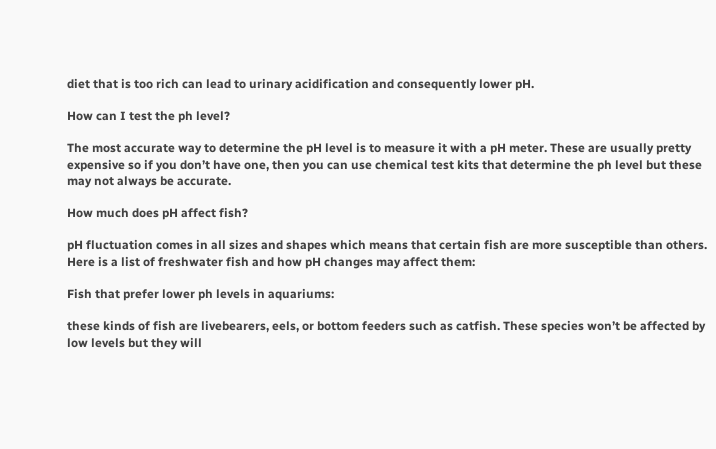diet that is too rich can lead to urinary acidification and consequently lower pH.

How can I test the ph level?

The most accurate way to determine the pH level is to measure it with a pH meter. These are usually pretty expensive so if you don’t have one, then you can use chemical test kits that determine the ph level but these may not always be accurate.

How much does pH affect fish?

pH fluctuation comes in all sizes and shapes which means that certain fish are more susceptible than others. Here is a list of freshwater fish and how pH changes may affect them:

Fish that prefer lower ph levels in aquariums:

these kinds of fish are livebearers, eels, or bottom feeders such as catfish. These species won’t be affected by low levels but they will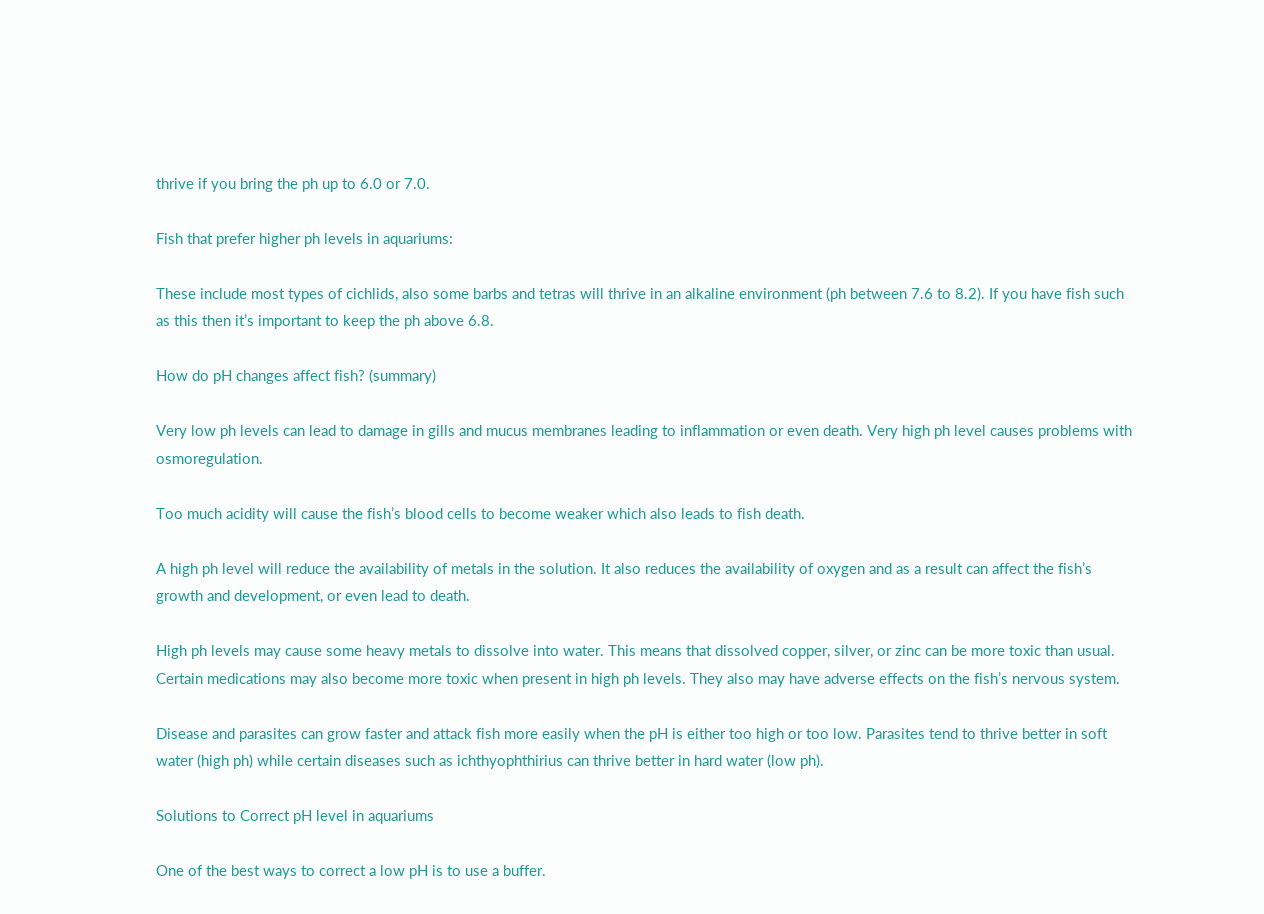thrive if you bring the ph up to 6.0 or 7.0.

Fish that prefer higher ph levels in aquariums:

These include most types of cichlids, also some barbs and tetras will thrive in an alkaline environment (ph between 7.6 to 8.2). If you have fish such as this then it’s important to keep the ph above 6.8.

How do pH changes affect fish? (summary)

Very low ph levels can lead to damage in gills and mucus membranes leading to inflammation or even death. Very high ph level causes problems with osmoregulation.

Too much acidity will cause the fish’s blood cells to become weaker which also leads to fish death.

A high ph level will reduce the availability of metals in the solution. It also reduces the availability of oxygen and as a result can affect the fish’s growth and development, or even lead to death.

High ph levels may cause some heavy metals to dissolve into water. This means that dissolved copper, silver, or zinc can be more toxic than usual. Certain medications may also become more toxic when present in high ph levels. They also may have adverse effects on the fish’s nervous system.

Disease and parasites can grow faster and attack fish more easily when the pH is either too high or too low. Parasites tend to thrive better in soft water (high ph) while certain diseases such as ichthyophthirius can thrive better in hard water (low ph).

Solutions to Correct pH level in aquariums

One of the best ways to correct a low pH is to use a buffer.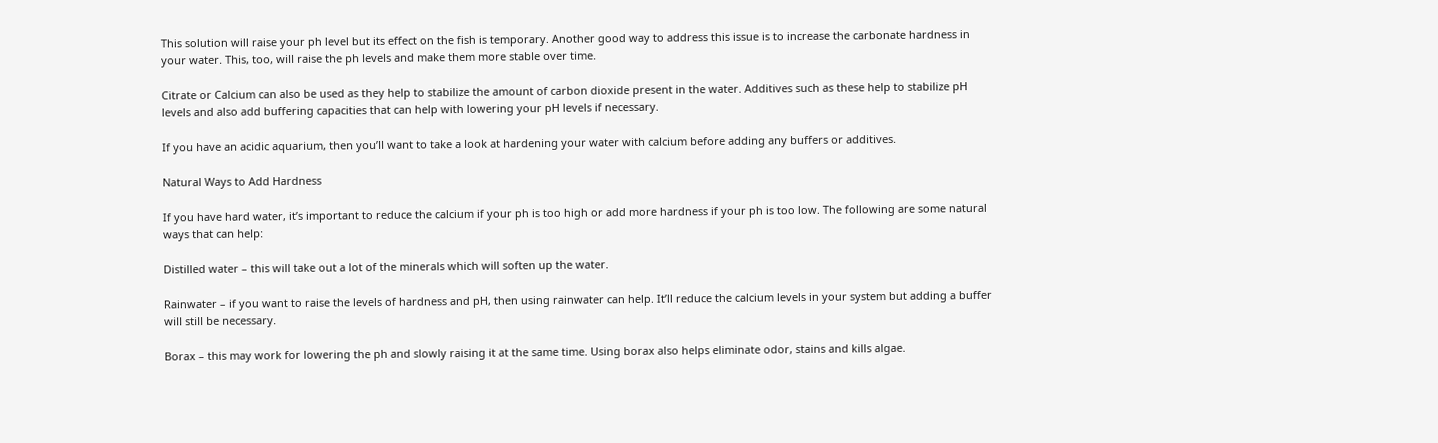This solution will raise your ph level but its effect on the fish is temporary. Another good way to address this issue is to increase the carbonate hardness in your water. This, too, will raise the ph levels and make them more stable over time.

Citrate or Calcium can also be used as they help to stabilize the amount of carbon dioxide present in the water. Additives such as these help to stabilize pH levels and also add buffering capacities that can help with lowering your pH levels if necessary.

If you have an acidic aquarium, then you’ll want to take a look at hardening your water with calcium before adding any buffers or additives.

Natural Ways to Add Hardness

If you have hard water, it’s important to reduce the calcium if your ph is too high or add more hardness if your ph is too low. The following are some natural ways that can help:

Distilled water – this will take out a lot of the minerals which will soften up the water.

Rainwater – if you want to raise the levels of hardness and pH, then using rainwater can help. It’ll reduce the calcium levels in your system but adding a buffer will still be necessary.

Borax – this may work for lowering the ph and slowly raising it at the same time. Using borax also helps eliminate odor, stains and kills algae.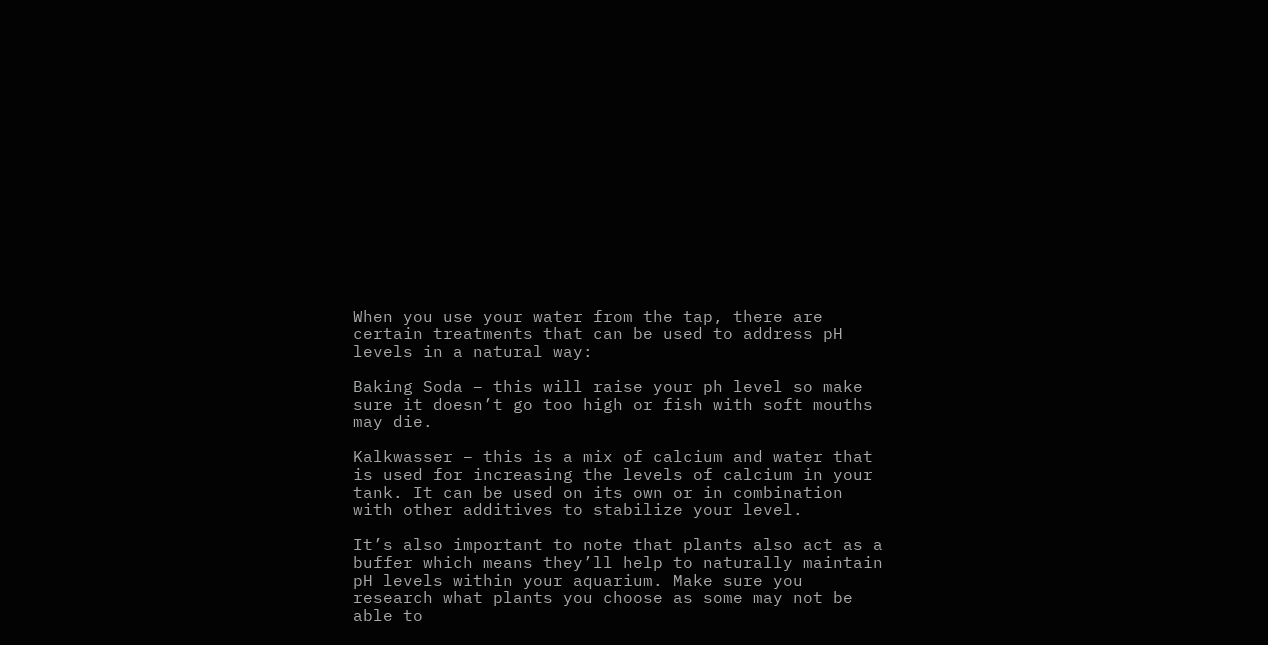When you use your water from the tap, there are certain treatments that can be used to address pH levels in a natural way:

Baking Soda – this will raise your ph level so make sure it doesn’t go too high or fish with soft mouths may die.

Kalkwasser – this is a mix of calcium and water that is used for increasing the levels of calcium in your tank. It can be used on its own or in combination with other additives to stabilize your level.

It’s also important to note that plants also act as a buffer which means they’ll help to naturally maintain pH levels within your aquarium. Make sure you research what plants you choose as some may not be able to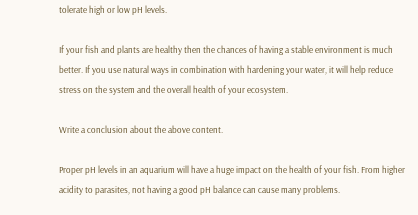tolerate high or low pH levels.

If your fish and plants are healthy then the chances of having a stable environment is much better. If you use natural ways in combination with hardening your water, it will help reduce stress on the system and the overall health of your ecosystem.

Write a conclusion about the above content.

Proper pH levels in an aquarium will have a huge impact on the health of your fish. From higher acidity to parasites, not having a good pH balance can cause many problems.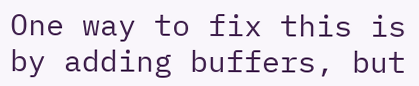One way to fix this is by adding buffers, but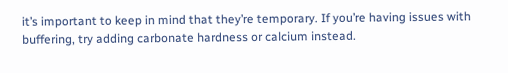it’s important to keep in mind that they’re temporary. If you’re having issues with buffering, try adding carbonate hardness or calcium instead.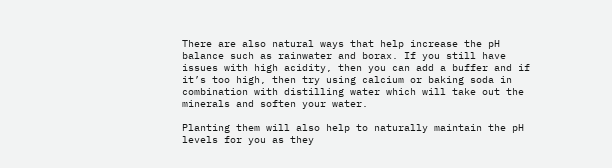There are also natural ways that help increase the pH balance such as rainwater and borax. If you still have issues with high acidity, then you can add a buffer and if it’s too high, then try using calcium or baking soda in combination with distilling water which will take out the minerals and soften your water.

Planting them will also help to naturally maintain the pH levels for you as they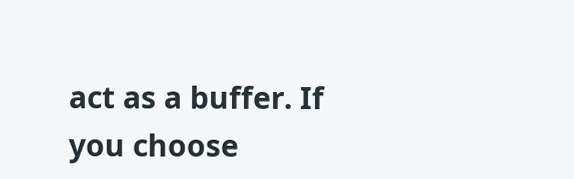act as a buffer. If you choose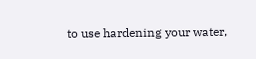to use hardening your water,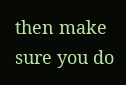then make sure you do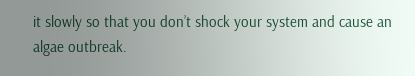it slowly so that you don’t shock your system and cause an algae outbreak.